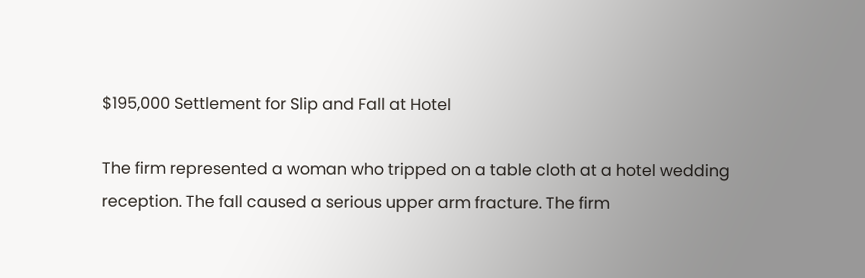$195,000 Settlement for Slip and Fall at Hotel

The firm represented a woman who tripped on a table cloth at a hotel wedding reception. The fall caused a serious upper arm fracture. The firm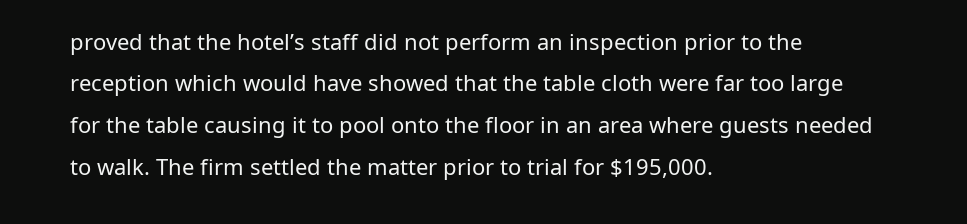proved that the hotel’s staff did not perform an inspection prior to the reception which would have showed that the table cloth were far too large for the table causing it to pool onto the floor in an area where guests needed to walk. The firm settled the matter prior to trial for $195,000.